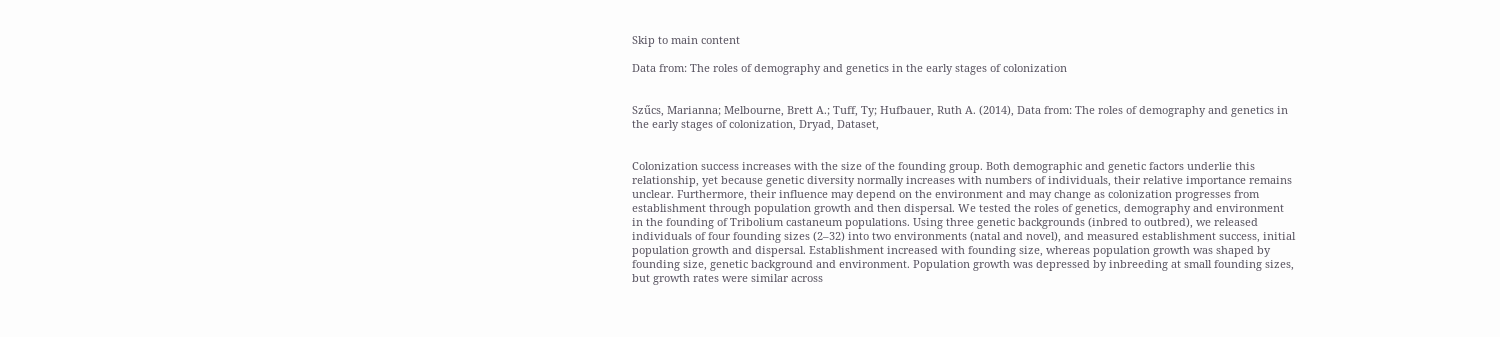Skip to main content

Data from: The roles of demography and genetics in the early stages of colonization


Szűcs, Marianna; Melbourne, Brett A.; Tuff, Ty; Hufbauer, Ruth A. (2014), Data from: The roles of demography and genetics in the early stages of colonization, Dryad, Dataset,


Colonization success increases with the size of the founding group. Both demographic and genetic factors underlie this relationship, yet because genetic diversity normally increases with numbers of individuals, their relative importance remains unclear. Furthermore, their influence may depend on the environment and may change as colonization progresses from establishment through population growth and then dispersal. We tested the roles of genetics, demography and environment in the founding of Tribolium castaneum populations. Using three genetic backgrounds (inbred to outbred), we released individuals of four founding sizes (2–32) into two environments (natal and novel), and measured establishment success, initial population growth and dispersal. Establishment increased with founding size, whereas population growth was shaped by founding size, genetic background and environment. Population growth was depressed by inbreeding at small founding sizes, but growth rates were similar across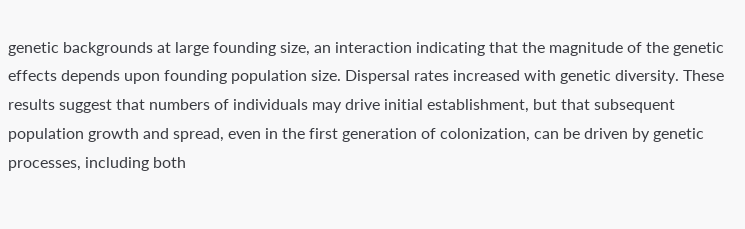genetic backgrounds at large founding size, an interaction indicating that the magnitude of the genetic effects depends upon founding population size. Dispersal rates increased with genetic diversity. These results suggest that numbers of individuals may drive initial establishment, but that subsequent population growth and spread, even in the first generation of colonization, can be driven by genetic processes, including both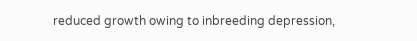reduced growth owing to inbreeding depression,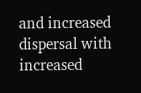and increased dispersal with increased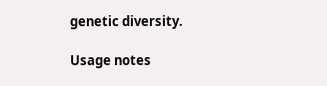genetic diversity.

Usage notes